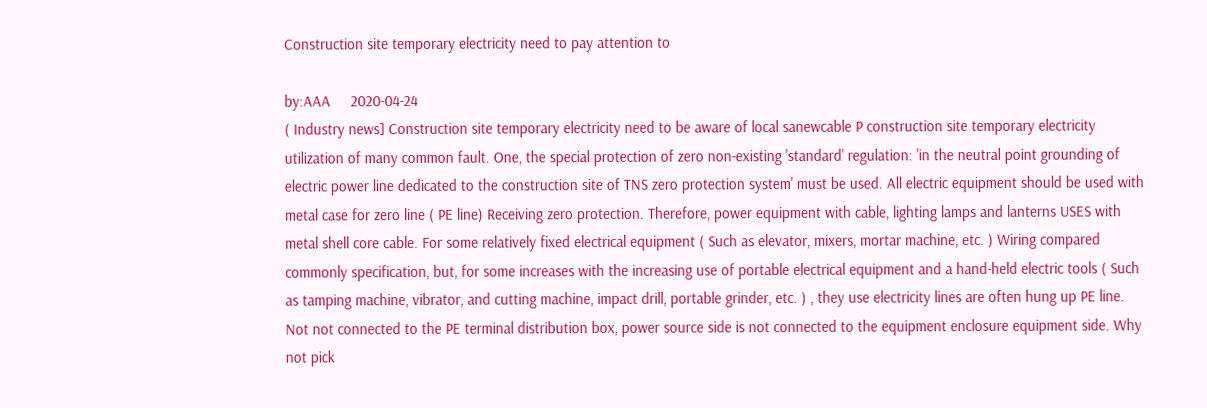Construction site temporary electricity need to pay attention to

by:AAA     2020-04-24
( Industry news] Construction site temporary electricity need to be aware of local sanewcable P construction site temporary electricity utilization of many common fault. One, the special protection of zero non-existing 'standard' regulation: 'in the neutral point grounding of electric power line dedicated to the construction site of TNS zero protection system' must be used. All electric equipment should be used with metal case for zero line ( PE line) Receiving zero protection. Therefore, power equipment with cable, lighting lamps and lanterns USES with metal shell core cable. For some relatively fixed electrical equipment ( Such as elevator, mixers, mortar machine, etc. ) Wiring compared commonly specification, but, for some increases with the increasing use of portable electrical equipment and a hand-held electric tools ( Such as tamping machine, vibrator, and cutting machine, impact drill, portable grinder, etc. ) , they use electricity lines are often hung up PE line. Not not connected to the PE terminal distribution box, power source side is not connected to the equipment enclosure equipment side. Why not pick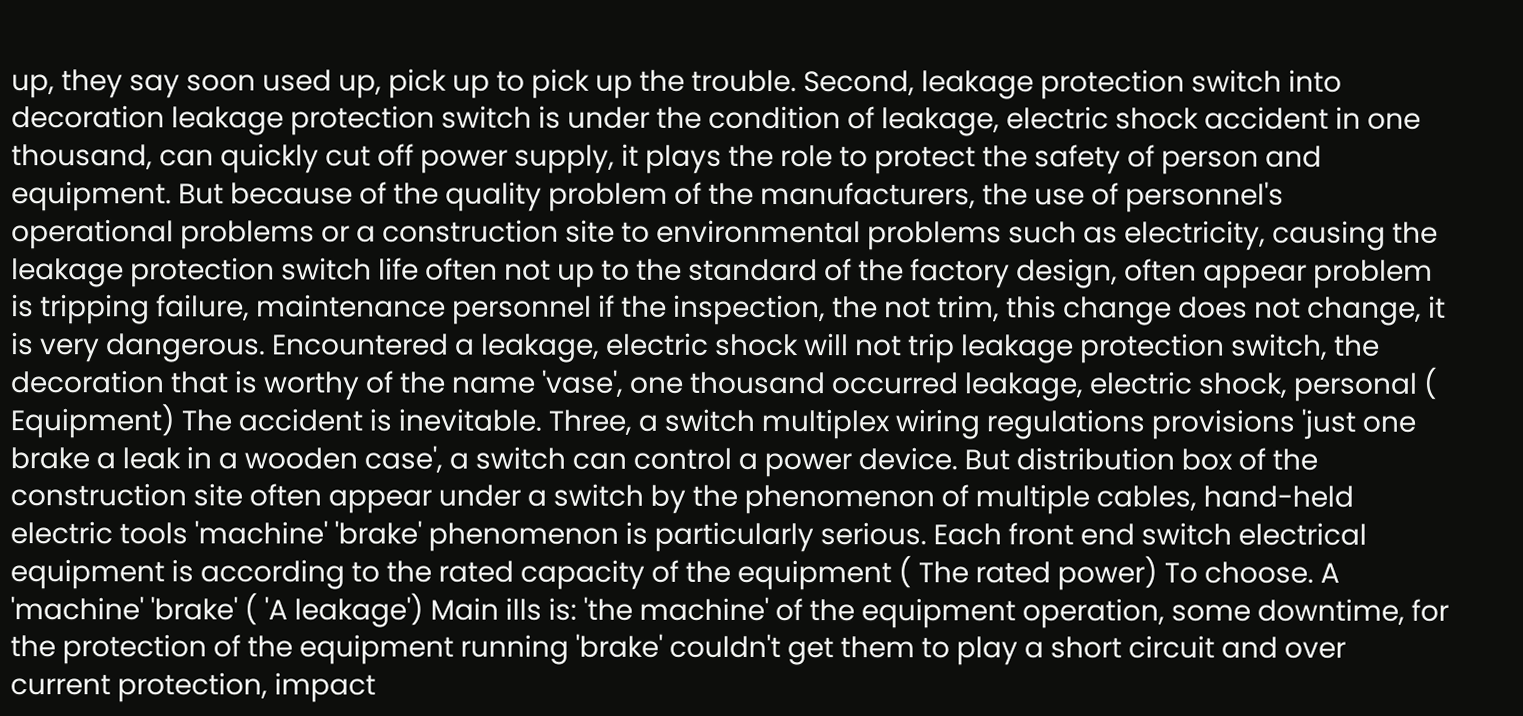up, they say soon used up, pick up to pick up the trouble. Second, leakage protection switch into decoration leakage protection switch is under the condition of leakage, electric shock accident in one thousand, can quickly cut off power supply, it plays the role to protect the safety of person and equipment. But because of the quality problem of the manufacturers, the use of personnel's operational problems or a construction site to environmental problems such as electricity, causing the leakage protection switch life often not up to the standard of the factory design, often appear problem is tripping failure, maintenance personnel if the inspection, the not trim, this change does not change, it is very dangerous. Encountered a leakage, electric shock will not trip leakage protection switch, the decoration that is worthy of the name 'vase', one thousand occurred leakage, electric shock, personal ( Equipment) The accident is inevitable. Three, a switch multiplex wiring regulations provisions 'just one brake a leak in a wooden case', a switch can control a power device. But distribution box of the construction site often appear under a switch by the phenomenon of multiple cables, hand-held electric tools 'machine' 'brake' phenomenon is particularly serious. Each front end switch electrical equipment is according to the rated capacity of the equipment ( The rated power) To choose. A 'machine' 'brake' ( 'A leakage') Main ills is: 'the machine' of the equipment operation, some downtime, for the protection of the equipment running 'brake' couldn't get them to play a short circuit and over current protection, impact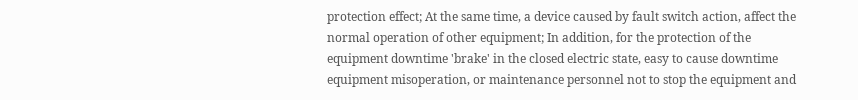protection effect; At the same time, a device caused by fault switch action, affect the normal operation of other equipment; In addition, for the protection of the equipment downtime 'brake' in the closed electric state, easy to cause downtime equipment misoperation, or maintenance personnel not to stop the equipment and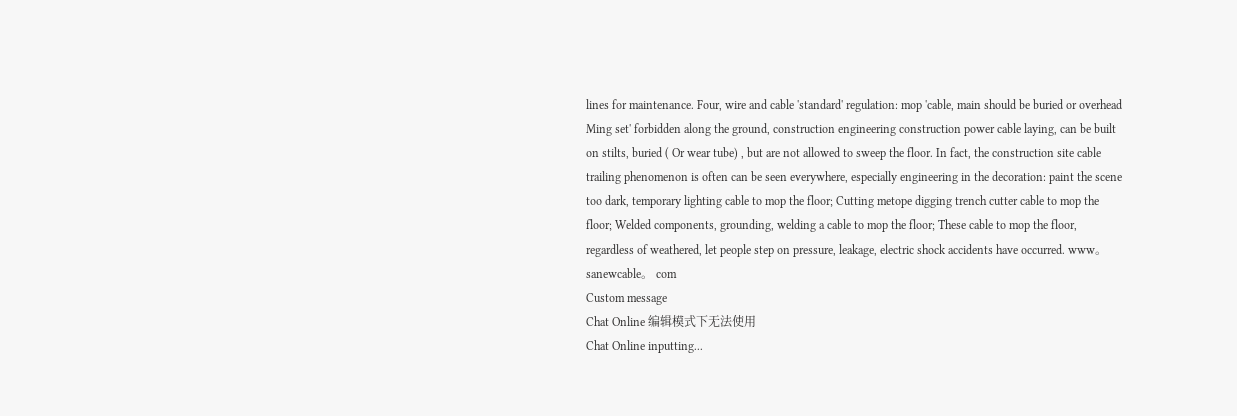lines for maintenance. Four, wire and cable 'standard' regulation: mop 'cable, main should be buried or overhead Ming set' forbidden along the ground, construction engineering construction power cable laying, can be built on stilts, buried ( Or wear tube) , but are not allowed to sweep the floor. In fact, the construction site cable trailing phenomenon is often can be seen everywhere, especially engineering in the decoration: paint the scene too dark, temporary lighting cable to mop the floor; Cutting metope digging trench cutter cable to mop the floor; Welded components, grounding, welding a cable to mop the floor; These cable to mop the floor, regardless of weathered, let people step on pressure, leakage, electric shock accidents have occurred. www。 sanewcable。 com
Custom message
Chat Online 编辑模式下无法使用
Chat Online inputting...